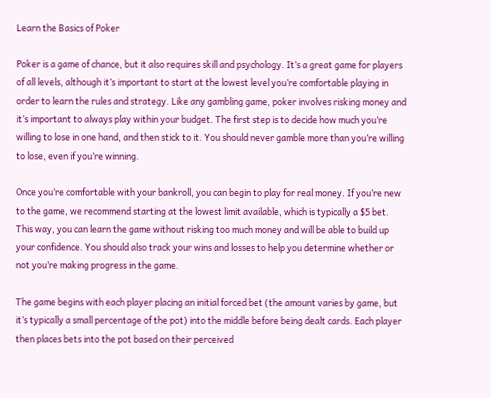Learn the Basics of Poker

Poker is a game of chance, but it also requires skill and psychology. It’s a great game for players of all levels, although it’s important to start at the lowest level you’re comfortable playing in order to learn the rules and strategy. Like any gambling game, poker involves risking money and it’s important to always play within your budget. The first step is to decide how much you’re willing to lose in one hand, and then stick to it. You should never gamble more than you’re willing to lose, even if you’re winning.

Once you’re comfortable with your bankroll, you can begin to play for real money. If you’re new to the game, we recommend starting at the lowest limit available, which is typically a $5 bet. This way, you can learn the game without risking too much money and will be able to build up your confidence. You should also track your wins and losses to help you determine whether or not you’re making progress in the game.

The game begins with each player placing an initial forced bet (the amount varies by game, but it’s typically a small percentage of the pot) into the middle before being dealt cards. Each player then places bets into the pot based on their perceived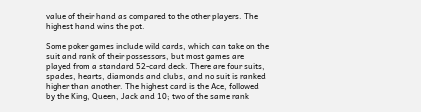value of their hand as compared to the other players. The highest hand wins the pot.

Some poker games include wild cards, which can take on the suit and rank of their possessors, but most games are played from a standard 52-card deck. There are four suits, spades, hearts, diamonds and clubs, and no suit is ranked higher than another. The highest card is the Ace, followed by the King, Queen, Jack and 10; two of the same rank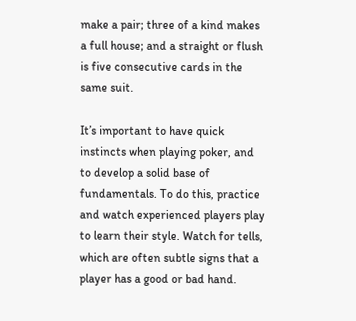make a pair; three of a kind makes a full house; and a straight or flush is five consecutive cards in the same suit.

It’s important to have quick instincts when playing poker, and to develop a solid base of fundamentals. To do this, practice and watch experienced players play to learn their style. Watch for tells, which are often subtle signs that a player has a good or bad hand.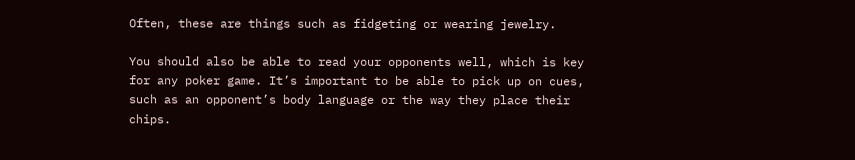Often, these are things such as fidgeting or wearing jewelry.

You should also be able to read your opponents well, which is key for any poker game. It’s important to be able to pick up on cues, such as an opponent’s body language or the way they place their chips.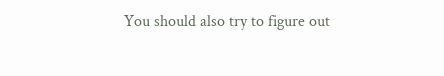You should also try to figure out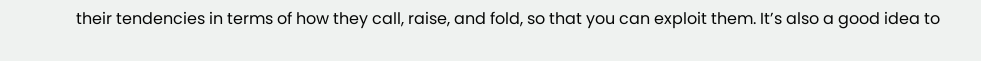their tendencies in terms of how they call, raise, and fold, so that you can exploit them. It’s also a good idea to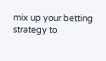mix up your betting strategy to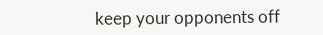keep your opponents off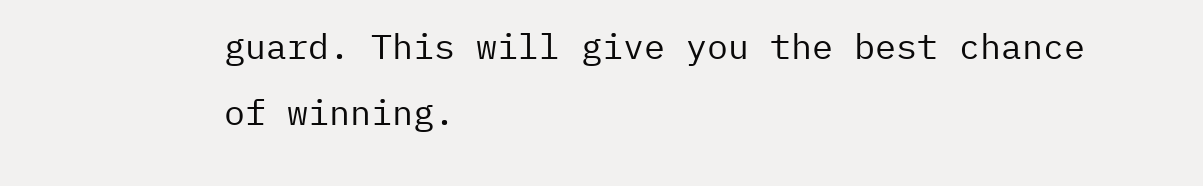guard. This will give you the best chance of winning.